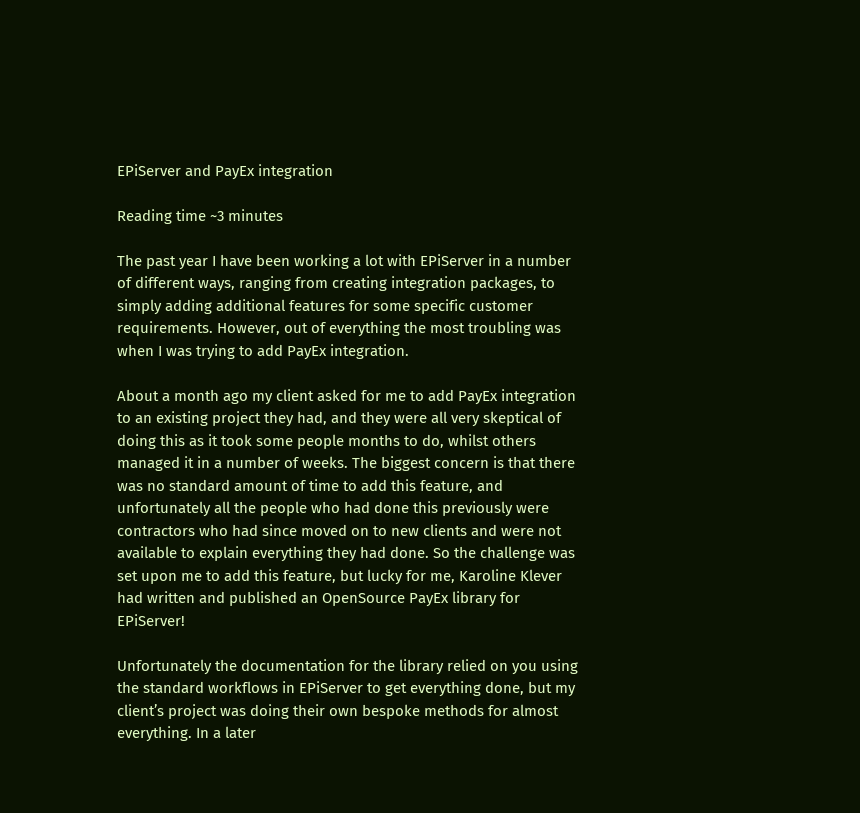EPiServer and PayEx integration

Reading time ~3 minutes

The past year I have been working a lot with EPiServer in a number of different ways, ranging from creating integration packages, to simply adding additional features for some specific customer requirements. However, out of everything the most troubling was when I was trying to add PayEx integration.

About a month ago my client asked for me to add PayEx integration to an existing project they had, and they were all very skeptical of doing this as it took some people months to do, whilst others managed it in a number of weeks. The biggest concern is that there was no standard amount of time to add this feature, and unfortunately all the people who had done this previously were contractors who had since moved on to new clients and were not available to explain everything they had done. So the challenge was set upon me to add this feature, but lucky for me, Karoline Klever had written and published an OpenSource PayEx library for EPiServer!

Unfortunately the documentation for the library relied on you using the standard workflows in EPiServer to get everything done, but my client’s project was doing their own bespoke methods for almost everything. In a later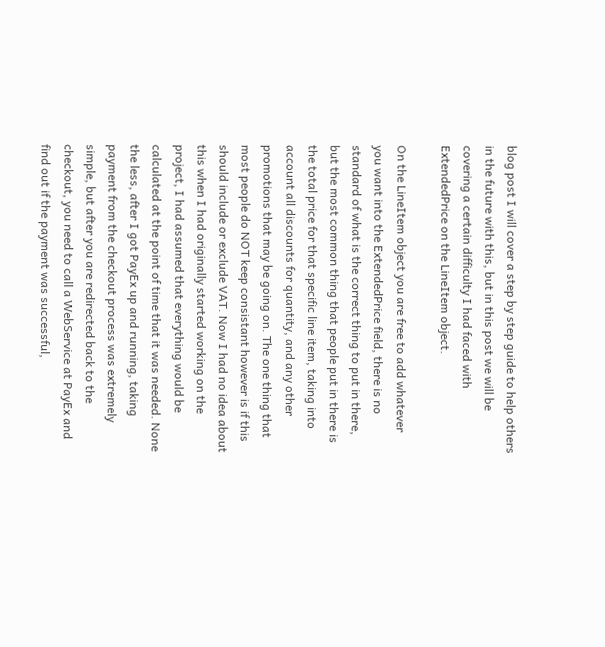blog post I will cover a step by step guide to help others in the future with this, but in this post we will be covering a certain difficulty I had faced with ExtendedPrice on the LineItem object.

On the LineItem object you are free to add whatever you want into the ExtendedPrice field, there is no standard of what is the correct thing to put in there, but the most common thing that people put in there is the total price for that specific line item, taking into account all discounts for quantity, and any other promotions that may be going on. The one thing that most people do NOT keep consistant however is if this should include or exclude VAT. Now I had no idea about this when I had originally started working on the project, I had assumed that everything would be calculated at the point of time that it was needed. None the less, after I got PayEx up and running, taking payment from the checkout process was extremely simple, but after you are redirected back to the checkout, you need to call a WebService at PayEx and find out if the payment was successful,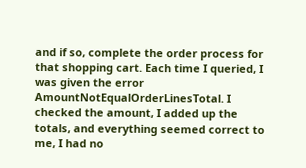and if so, complete the order process for that shopping cart. Each time I queried, I was given the error AmountNotEqualOrderLinesTotal. I checked the amount, I added up the totals, and everything seemed correct to me, I had no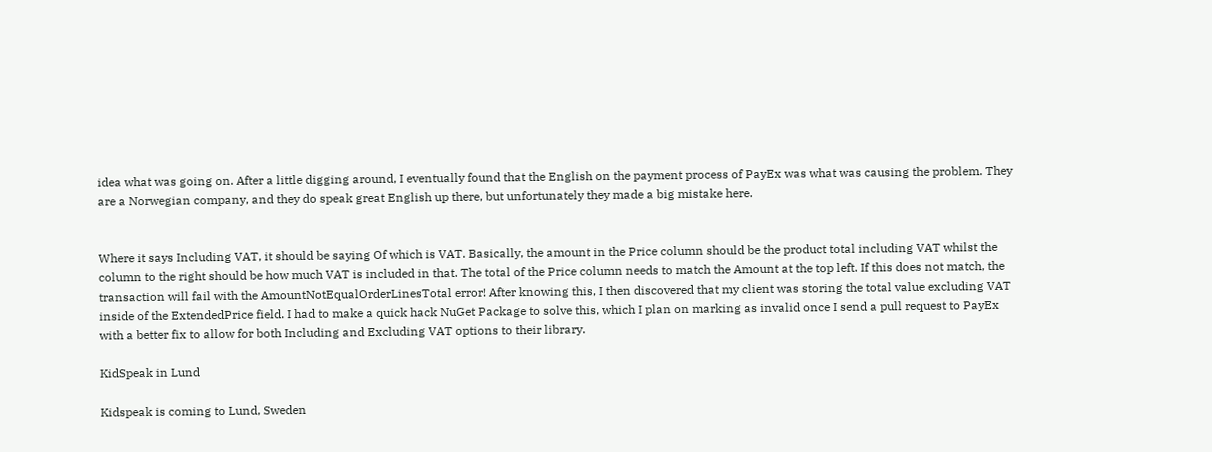idea what was going on. After a little digging around, I eventually found that the English on the payment process of PayEx was what was causing the problem. They are a Norwegian company, and they do speak great English up there, but unfortunately they made a big mistake here.


Where it says Including VAT, it should be saying Of which is VAT. Basically, the amount in the Price column should be the product total including VAT whilst the column to the right should be how much VAT is included in that. The total of the Price column needs to match the Amount at the top left. If this does not match, the transaction will fail with the AmountNotEqualOrderLinesTotal error! After knowing this, I then discovered that my client was storing the total value excluding VAT inside of the ExtendedPrice field. I had to make a quick hack NuGet Package to solve this, which I plan on marking as invalid once I send a pull request to PayEx with a better fix to allow for both Including and Excluding VAT options to their library.

KidSpeak in Lund

Kidspeak is coming to Lund, Sweden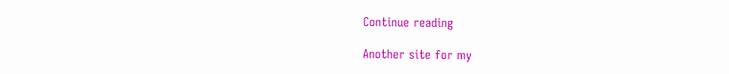Continue reading

Another site for my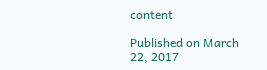content

Published on March 22, 2017